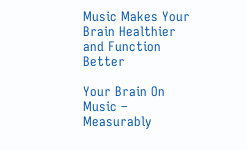Music Makes Your Brain Healthier and Function Better

Your Brain On Music – Measurably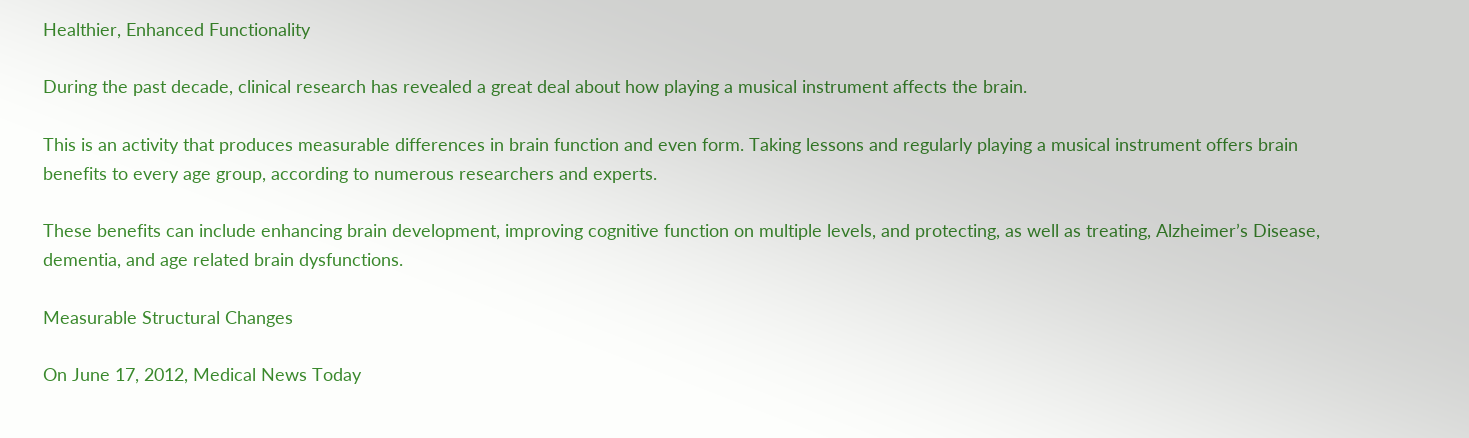Healthier, Enhanced Functionality

During the past decade, clinical research has revealed a great deal about how playing a musical instrument affects the brain.

This is an activity that produces measurable differences in brain function and even form. Taking lessons and regularly playing a musical instrument offers brain benefits to every age group, according to numerous researchers and experts.

These benefits can include enhancing brain development, improving cognitive function on multiple levels, and protecting, as well as treating, Alzheimer’s Disease, dementia, and age related brain dysfunctions.

Measurable Structural Changes

On June 17, 2012, Medical News Today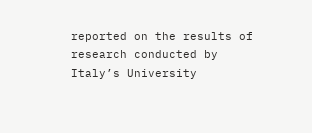reported on the results of research conducted by Italy’s University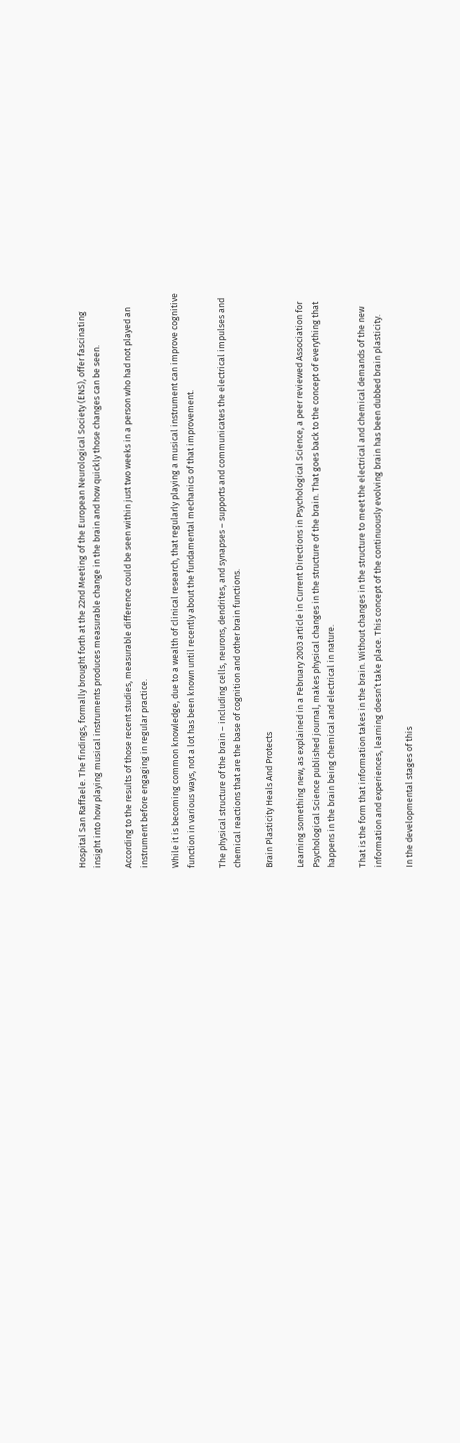Hospital San Raffaele. The findings, formally brought forth at the 22nd Meeting of the European Neurological Society (ENS), offer fascinating insight into how playing musical instruments produces measurable change in the brain and how quickly those changes can be seen.

According to the results of those recent studies, measurable difference could be seen within just two weeks in a person who had not played an instrument before engaging in regular practice.

While it is becoming common knowledge, due to a wealth of clinical research, that regularly playing a musical instrument can improve cognitive function in various ways, not a lot has been known until recently about the fundamental mechanics of that improvement.

The physical structure of the brain – including cells, neurons, dendrites, and synapses – supports and communicates the electrical impulses and chemical reactions that are the base of cognition and other brain functions.

Brain Plasticity Heals And Protects

Learning something new, as explained in a February 2003 article in Current Directions in Psychological Science, a peer reviewed Association for Psychological Science published journal, makes physical changes in the structure of the brain. That goes back to the concept of everything that happens in the brain being chemical and electrical in nature.

That is the form that information takes in the brain. Without changes in the structure to meet the electrical and chemical demands of the new information and experiences, learning doesn’t take place. This concept of the continuously evolving brain has been dubbed brain plasticity.

In the developmental stages of this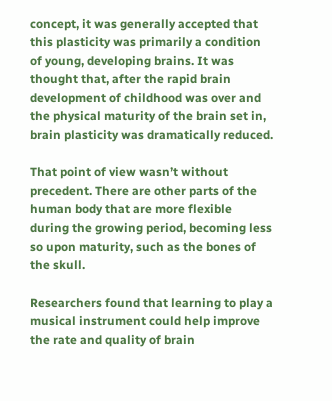concept, it was generally accepted that this plasticity was primarily a condition of young, developing brains. It was thought that, after the rapid brain development of childhood was over and the physical maturity of the brain set in, brain plasticity was dramatically reduced.

That point of view wasn’t without precedent. There are other parts of the human body that are more flexible during the growing period, becoming less so upon maturity, such as the bones of the skull.

Researchers found that learning to play a musical instrument could help improve the rate and quality of brain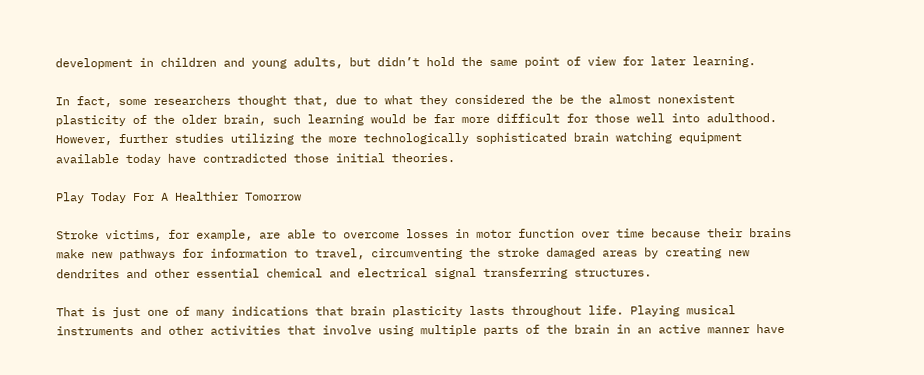development in children and young adults, but didn’t hold the same point of view for later learning.

In fact, some researchers thought that, due to what they considered the be the almost nonexistent plasticity of the older brain, such learning would be far more difficult for those well into adulthood. However, further studies utilizing the more technologically sophisticated brain watching equipment available today have contradicted those initial theories.

Play Today For A Healthier Tomorrow

Stroke victims, for example, are able to overcome losses in motor function over time because their brains make new pathways for information to travel, circumventing the stroke damaged areas by creating new dendrites and other essential chemical and electrical signal transferring structures.

That is just one of many indications that brain plasticity lasts throughout life. Playing musical instruments and other activities that involve using multiple parts of the brain in an active manner have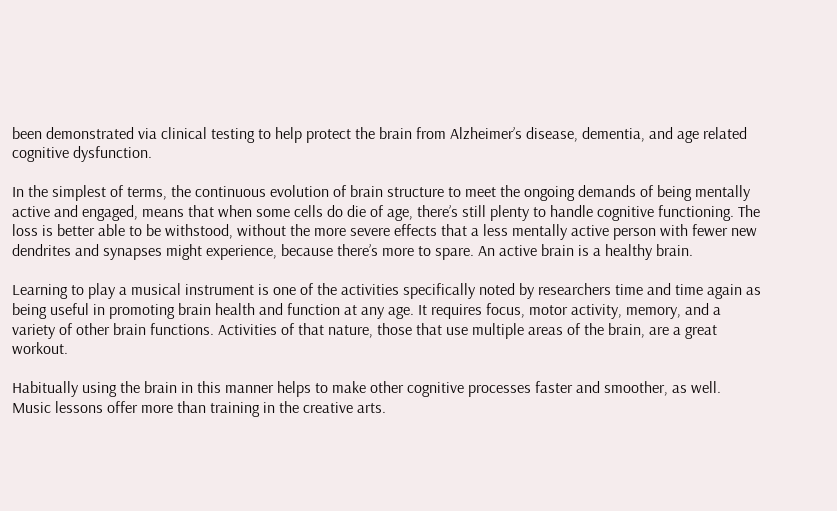been demonstrated via clinical testing to help protect the brain from Alzheimer’s disease, dementia, and age related cognitive dysfunction.

In the simplest of terms, the continuous evolution of brain structure to meet the ongoing demands of being mentally active and engaged, means that when some cells do die of age, there’s still plenty to handle cognitive functioning. The loss is better able to be withstood, without the more severe effects that a less mentally active person with fewer new dendrites and synapses might experience, because there’s more to spare. An active brain is a healthy brain.

Learning to play a musical instrument is one of the activities specifically noted by researchers time and time again as being useful in promoting brain health and function at any age. It requires focus, motor activity, memory, and a variety of other brain functions. Activities of that nature, those that use multiple areas of the brain, are a great workout.

Habitually using the brain in this manner helps to make other cognitive processes faster and smoother, as well. Music lessons offer more than training in the creative arts.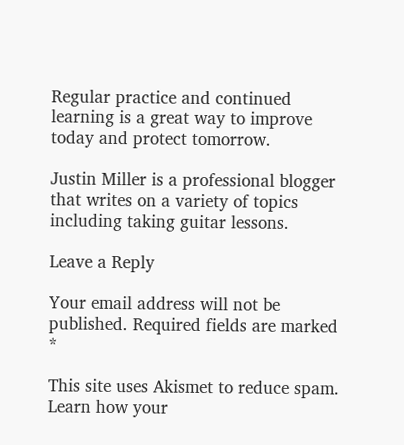Regular practice and continued learning is a great way to improve today and protect tomorrow.

Justin Miller is a professional blogger that writes on a variety of topics including taking guitar lessons.

Leave a Reply

Your email address will not be published. Required fields are marked *

This site uses Akismet to reduce spam. Learn how your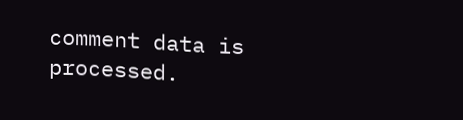comment data is processed.